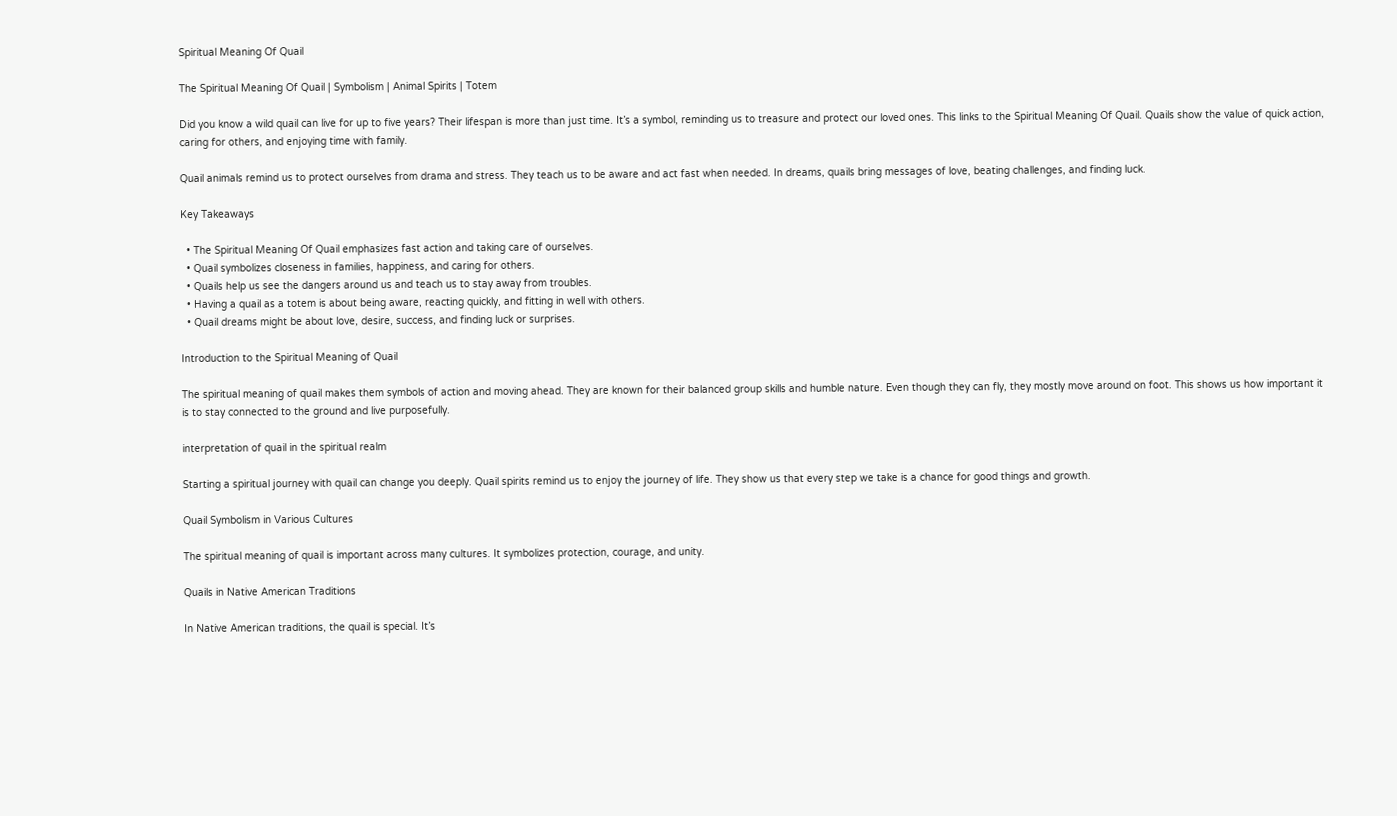Spiritual Meaning Of Quail

The Spiritual Meaning Of Quail | Symbolism | Animal Spirits | Totem

Did you know a wild quail can live for up to five years? Their lifespan is more than just time. It’s a symbol, reminding us to treasure and protect our loved ones. This links to the Spiritual Meaning Of Quail. Quails show the value of quick action, caring for others, and enjoying time with family.

Quail animals remind us to protect ourselves from drama and stress. They teach us to be aware and act fast when needed. In dreams, quails bring messages of love, beating challenges, and finding luck.

Key Takeaways

  • The Spiritual Meaning Of Quail emphasizes fast action and taking care of ourselves.
  • Quail symbolizes closeness in families, happiness, and caring for others.
  • Quails help us see the dangers around us and teach us to stay away from troubles.
  • Having a quail as a totem is about being aware, reacting quickly, and fitting in well with others.
  • Quail dreams might be about love, desire, success, and finding luck or surprises.

Introduction to the Spiritual Meaning of Quail

The spiritual meaning of quail makes them symbols of action and moving ahead. They are known for their balanced group skills and humble nature. Even though they can fly, they mostly move around on foot. This shows us how important it is to stay connected to the ground and live purposefully.

interpretation of quail in the spiritual realm

Starting a spiritual journey with quail can change you deeply. Quail spirits remind us to enjoy the journey of life. They show us that every step we take is a chance for good things and growth.

Quail Symbolism in Various Cultures

The spiritual meaning of quail is important across many cultures. It symbolizes protection, courage, and unity.

Quails in Native American Traditions

In Native American traditions, the quail is special. It’s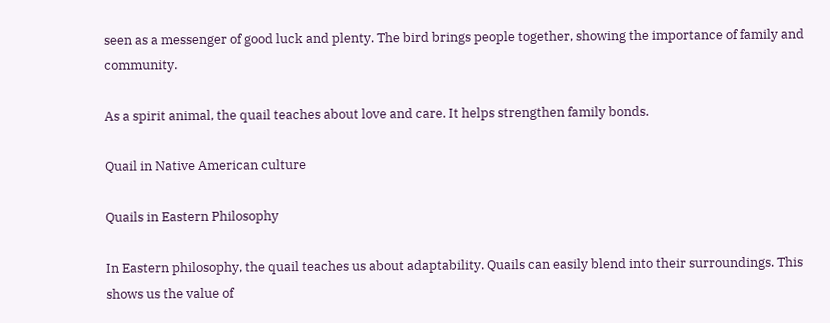seen as a messenger of good luck and plenty. The bird brings people together, showing the importance of family and community.

As a spirit animal, the quail teaches about love and care. It helps strengthen family bonds.

Quail in Native American culture

Quails in Eastern Philosophy

In Eastern philosophy, the quail teaches us about adaptability. Quails can easily blend into their surroundings. This shows us the value of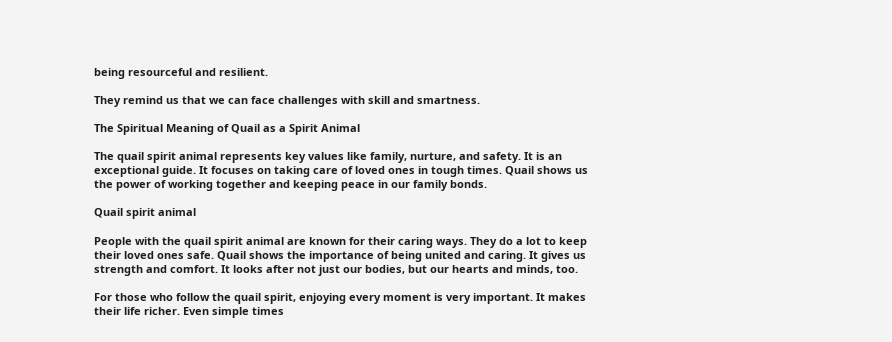being resourceful and resilient.

They remind us that we can face challenges with skill and smartness.

The Spiritual Meaning of Quail as a Spirit Animal

The quail spirit animal represents key values like family, nurture, and safety. It is an exceptional guide. It focuses on taking care of loved ones in tough times. Quail shows us the power of working together and keeping peace in our family bonds.

Quail spirit animal

People with the quail spirit animal are known for their caring ways. They do a lot to keep their loved ones safe. Quail shows the importance of being united and caring. It gives us strength and comfort. It looks after not just our bodies, but our hearts and minds, too.

For those who follow the quail spirit, enjoying every moment is very important. It makes their life richer. Even simple times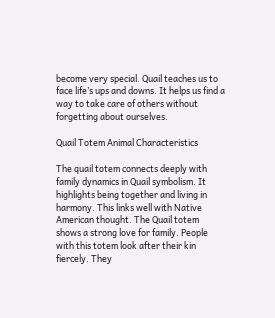become very special. Quail teaches us to face life’s ups and downs. It helps us find a way to take care of others without forgetting about ourselves.

Quail Totem Animal Characteristics

The quail totem connects deeply with family dynamics in Quail symbolism. It highlights being together and living in harmony. This links well with Native American thought. The Quail totem shows a strong love for family. People with this totem look after their kin fiercely. They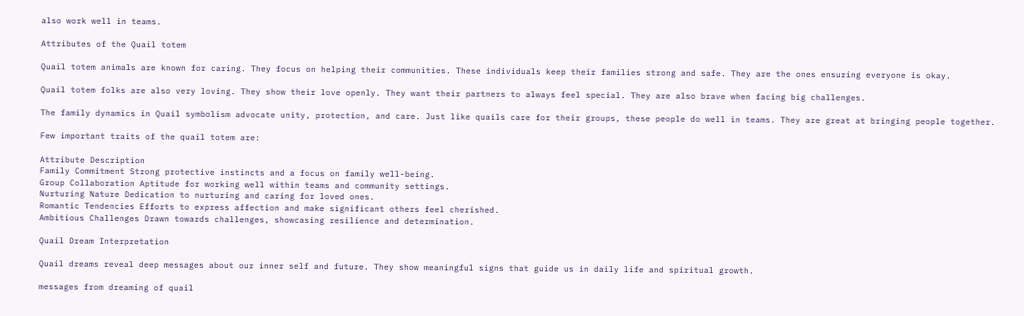also work well in teams.

Attributes of the Quail totem

Quail totem animals are known for caring. They focus on helping their communities. These individuals keep their families strong and safe. They are the ones ensuring everyone is okay.

Quail totem folks are also very loving. They show their love openly. They want their partners to always feel special. They are also brave when facing big challenges.

The family dynamics in Quail symbolism advocate unity, protection, and care. Just like quails care for their groups, these people do well in teams. They are great at bringing people together.

Few important traits of the quail totem are:

Attribute Description
Family Commitment Strong protective instincts and a focus on family well-being.
Group Collaboration Aptitude for working well within teams and community settings.
Nurturing Nature Dedication to nurturing and caring for loved ones.
Romantic Tendencies Efforts to express affection and make significant others feel cherished.
Ambitious Challenges Drawn towards challenges, showcasing resilience and determination.

Quail Dream Interpretation

Quail dreams reveal deep messages about our inner self and future. They show meaningful signs that guide us in daily life and spiritual growth.

messages from dreaming of quail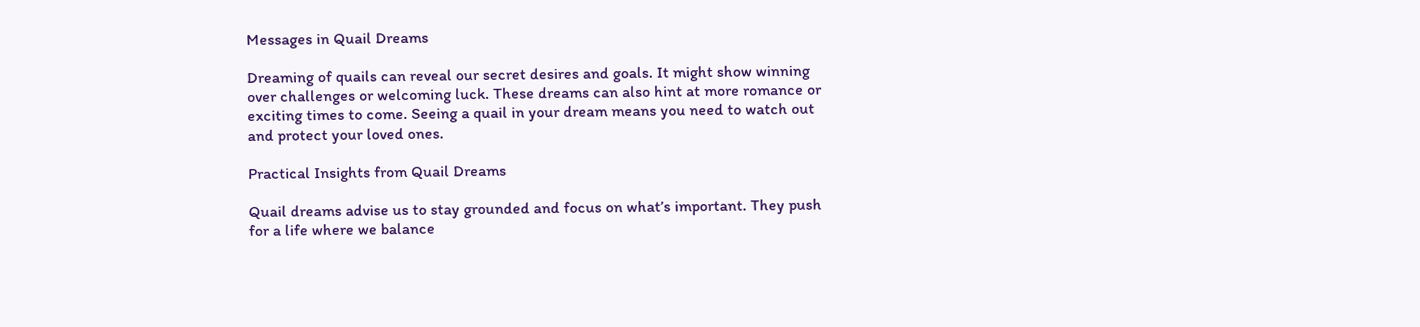Messages in Quail Dreams

Dreaming of quails can reveal our secret desires and goals. It might show winning over challenges or welcoming luck. These dreams can also hint at more romance or exciting times to come. Seeing a quail in your dream means you need to watch out and protect your loved ones.

Practical Insights from Quail Dreams

Quail dreams advise us to stay grounded and focus on what’s important. They push for a life where we balance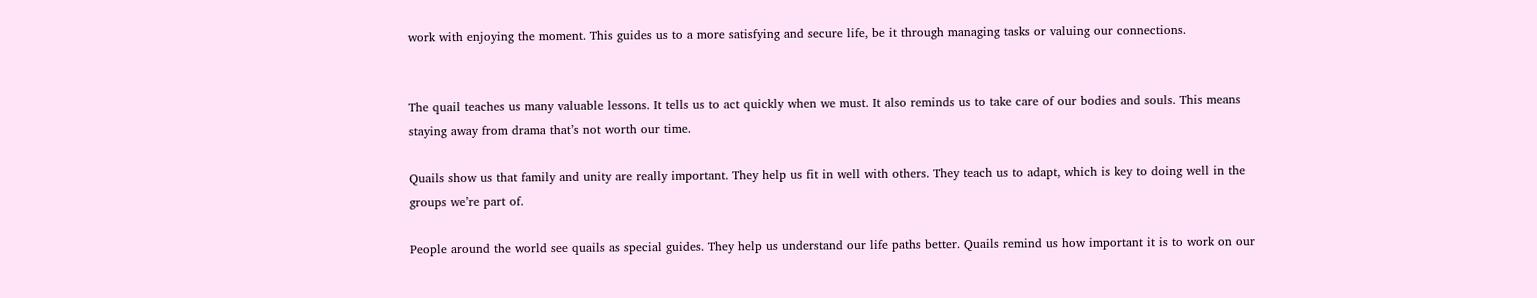work with enjoying the moment. This guides us to a more satisfying and secure life, be it through managing tasks or valuing our connections.


The quail teaches us many valuable lessons. It tells us to act quickly when we must. It also reminds us to take care of our bodies and souls. This means staying away from drama that’s not worth our time.

Quails show us that family and unity are really important. They help us fit in well with others. They teach us to adapt, which is key to doing well in the groups we’re part of.

People around the world see quails as special guides. They help us understand our life paths better. Quails remind us how important it is to work on our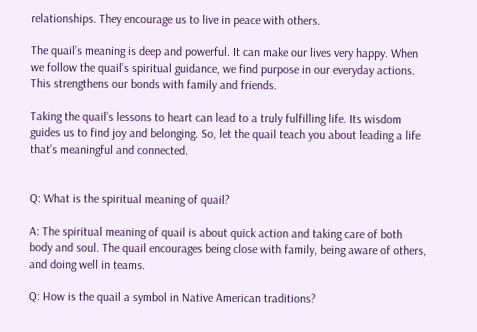relationships. They encourage us to live in peace with others.

The quail’s meaning is deep and powerful. It can make our lives very happy. When we follow the quail’s spiritual guidance, we find purpose in our everyday actions. This strengthens our bonds with family and friends.

Taking the quail’s lessons to heart can lead to a truly fulfilling life. Its wisdom guides us to find joy and belonging. So, let the quail teach you about leading a life that’s meaningful and connected.


Q: What is the spiritual meaning of quail?

A: The spiritual meaning of quail is about quick action and taking care of both body and soul. The quail encourages being close with family, being aware of others, and doing well in teams.

Q: How is the quail a symbol in Native American traditions?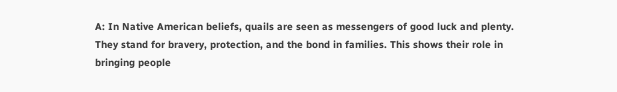A: In Native American beliefs, quails are seen as messengers of good luck and plenty. They stand for bravery, protection, and the bond in families. This shows their role in bringing people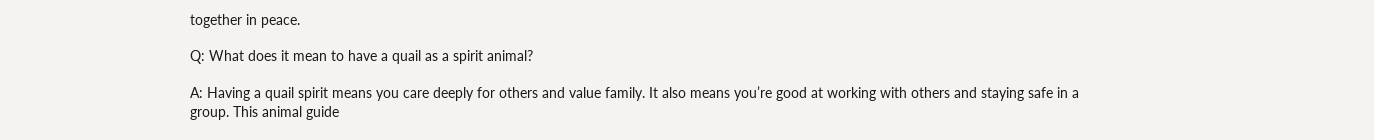together in peace.

Q: What does it mean to have a quail as a spirit animal?

A: Having a quail spirit means you care deeply for others and value family. It also means you’re good at working with others and staying safe in a group. This animal guide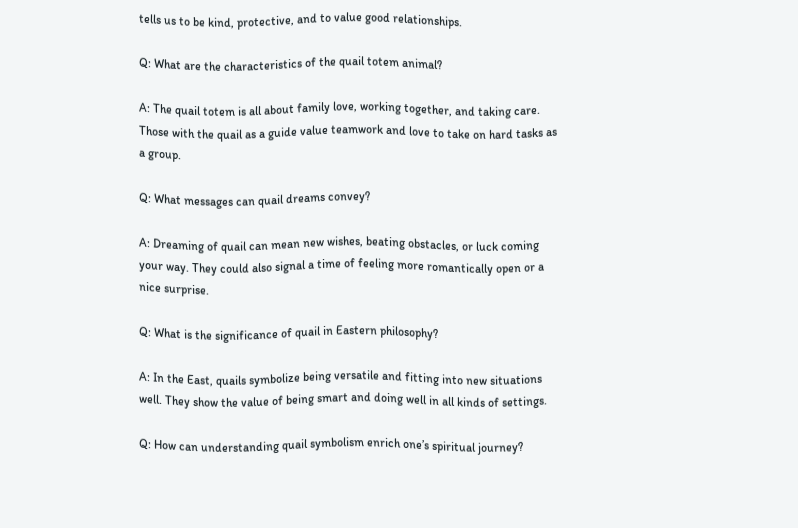tells us to be kind, protective, and to value good relationships.

Q: What are the characteristics of the quail totem animal?

A: The quail totem is all about family love, working together, and taking care. Those with the quail as a guide value teamwork and love to take on hard tasks as a group.

Q: What messages can quail dreams convey?

A: Dreaming of quail can mean new wishes, beating obstacles, or luck coming your way. They could also signal a time of feeling more romantically open or a nice surprise.

Q: What is the significance of quail in Eastern philosophy?

A: In the East, quails symbolize being versatile and fitting into new situations well. They show the value of being smart and doing well in all kinds of settings.

Q: How can understanding quail symbolism enrich one’s spiritual journey?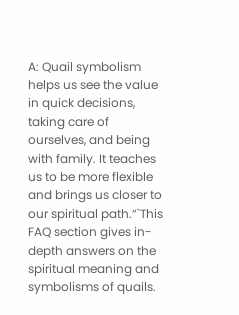A: Quail symbolism helps us see the value in quick decisions, taking care of ourselves, and being with family. It teaches us to be more flexible and brings us closer to our spiritual path.“`This FAQ section gives in-depth answers on the spiritual meaning and symbolisms of quails.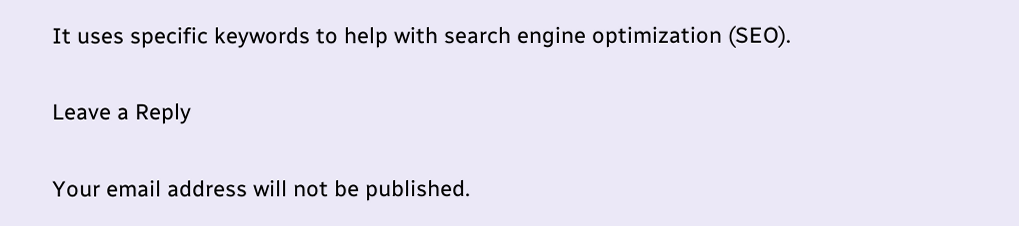It uses specific keywords to help with search engine optimization (SEO).

Leave a Reply

Your email address will not be published.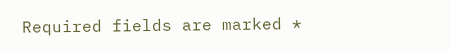Required fields are marked *